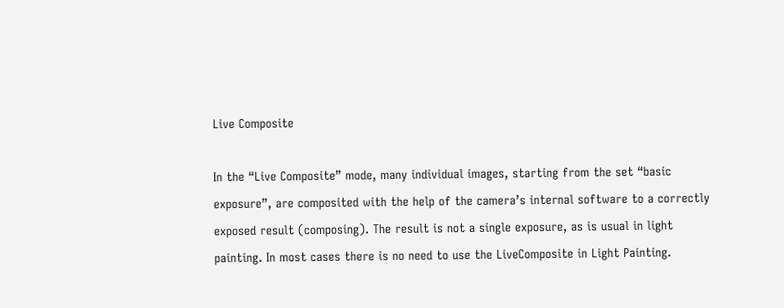Live Composite

In the “Live Composite” mode, many individual images, starting from the set “basic exposure”, are composited with the help of the camera’s internal software to a correctly exposed result (composing). The result is not a single exposure, as is usual in light painting. In most cases there is no need to use the LiveComposite in Light Painting.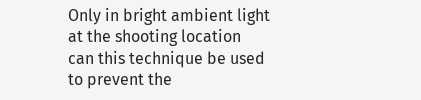Only in bright ambient light at the shooting location can this technique be used to prevent the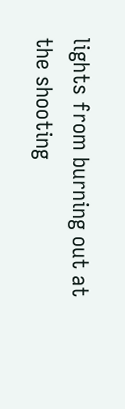lights from burning out at the shooting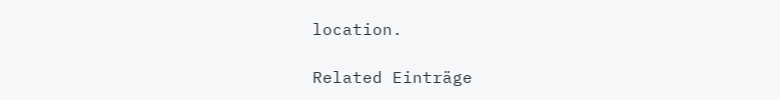location.

Related Einträge